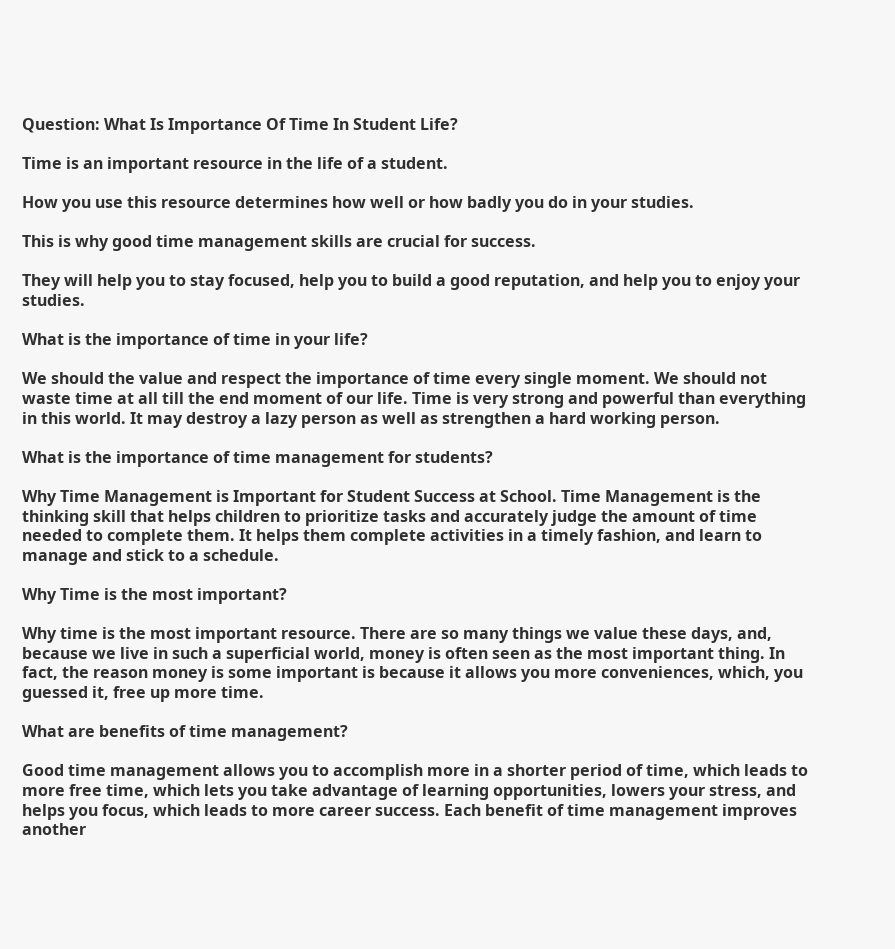Question: What Is Importance Of Time In Student Life?

Time is an important resource in the life of a student.

How you use this resource determines how well or how badly you do in your studies.

This is why good time management skills are crucial for success.

They will help you to stay focused, help you to build a good reputation, and help you to enjoy your studies.

What is the importance of time in your life?

We should the value and respect the importance of time every single moment. We should not waste time at all till the end moment of our life. Time is very strong and powerful than everything in this world. It may destroy a lazy person as well as strengthen a hard working person.

What is the importance of time management for students?

Why Time Management is Important for Student Success at School. Time Management is the thinking skill that helps children to prioritize tasks and accurately judge the amount of time needed to complete them. It helps them complete activities in a timely fashion, and learn to manage and stick to a schedule.

Why Time is the most important?

Why time is the most important resource. There are so many things we value these days, and, because we live in such a superficial world, money is often seen as the most important thing. In fact, the reason money is some important is because it allows you more conveniences, which, you guessed it, free up more time.

What are benefits of time management?

Good time management allows you to accomplish more in a shorter period of time, which leads to more free time, which lets you take advantage of learning opportunities, lowers your stress, and helps you focus, which leads to more career success. Each benefit of time management improves another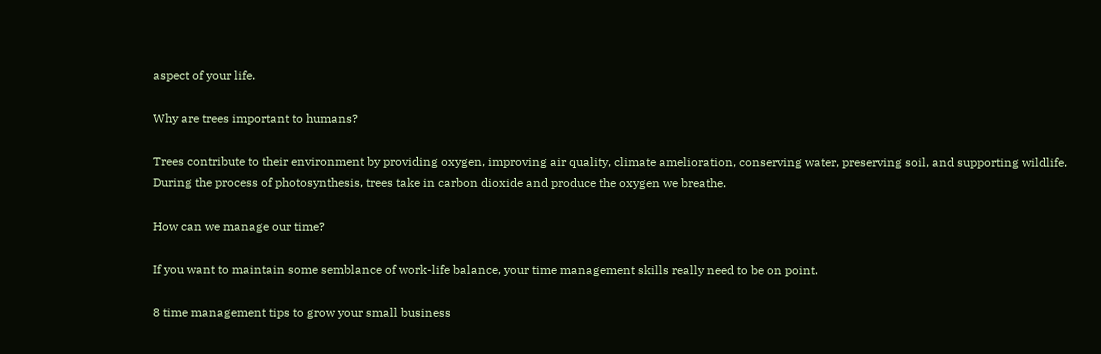aspect of your life.

Why are trees important to humans?

Trees contribute to their environment by providing oxygen, improving air quality, climate amelioration, conserving water, preserving soil, and supporting wildlife. During the process of photosynthesis, trees take in carbon dioxide and produce the oxygen we breathe.

How can we manage our time?

If you want to maintain some semblance of work-life balance, your time management skills really need to be on point.

8 time management tips to grow your small business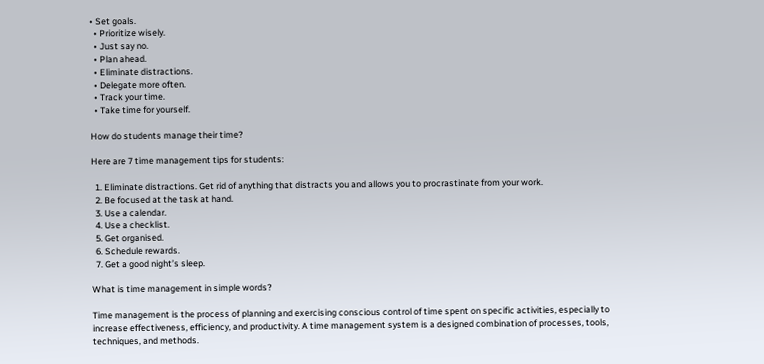• Set goals.
  • Prioritize wisely.
  • Just say no.
  • Plan ahead.
  • Eliminate distractions.
  • Delegate more often.
  • Track your time.
  • Take time for yourself.

How do students manage their time?

Here are 7 time management tips for students:

  1. Eliminate distractions. Get rid of anything that distracts you and allows you to procrastinate from your work.
  2. Be focused at the task at hand.
  3. Use a calendar.
  4. Use a checklist.
  5. Get organised.
  6. Schedule rewards.
  7. Get a good night’s sleep.

What is time management in simple words?

Time management is the process of planning and exercising conscious control of time spent on specific activities, especially to increase effectiveness, efficiency, and productivity. A time management system is a designed combination of processes, tools, techniques, and methods.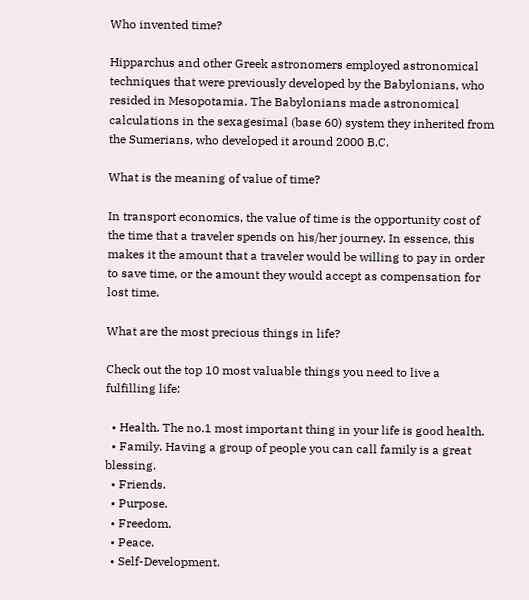Who invented time?

Hipparchus and other Greek astronomers employed astronomical techniques that were previously developed by the Babylonians, who resided in Mesopotamia. The Babylonians made astronomical calculations in the sexagesimal (base 60) system they inherited from the Sumerians, who developed it around 2000 B.C.

What is the meaning of value of time?

In transport economics, the value of time is the opportunity cost of the time that a traveler spends on his/her journey. In essence, this makes it the amount that a traveler would be willing to pay in order to save time, or the amount they would accept as compensation for lost time.

What are the most precious things in life?

Check out the top 10 most valuable things you need to live a fulfilling life:

  • Health. The no.1 most important thing in your life is good health.
  • Family. Having a group of people you can call family is a great blessing.
  • Friends.
  • Purpose.
  • Freedom.
  • Peace.
  • Self-Development.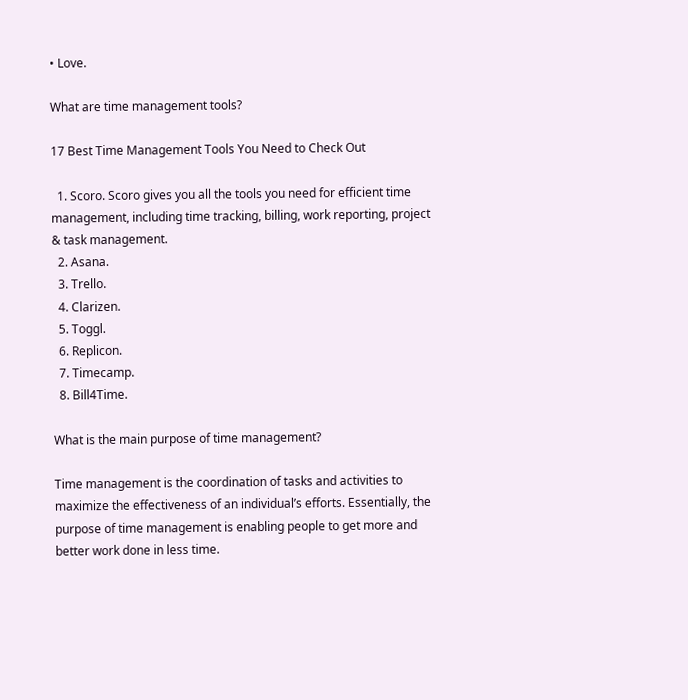• Love.

What are time management tools?

17 Best Time Management Tools You Need to Check Out

  1. Scoro. Scoro gives you all the tools you need for efficient time management, including time tracking, billing, work reporting, project & task management.
  2. Asana.
  3. Trello.
  4. Clarizen.
  5. Toggl.
  6. Replicon.
  7. Timecamp.
  8. Bill4Time.

What is the main purpose of time management?

Time management is the coordination of tasks and activities to maximize the effectiveness of an individual’s efforts. Essentially, the purpose of time management is enabling people to get more and better work done in less time.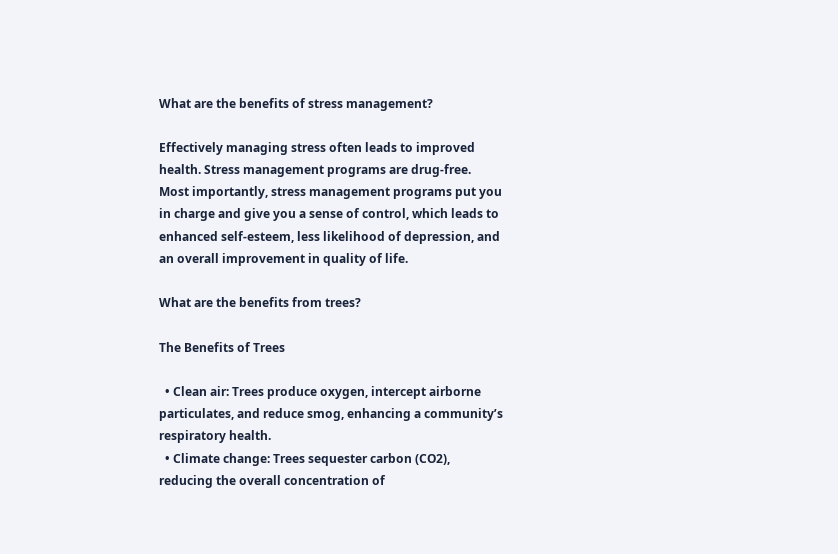What are the benefits of stress management?

Effectively managing stress often leads to improved health. Stress management programs are drug-free. Most importantly, stress management programs put you in charge and give you a sense of control, which leads to enhanced self-esteem, less likelihood of depression, and an overall improvement in quality of life.

What are the benefits from trees?

The Benefits of Trees

  • Clean air: Trees produce oxygen, intercept airborne particulates, and reduce smog, enhancing a community’s respiratory health.
  • Climate change: Trees sequester carbon (CO2), reducing the overall concentration of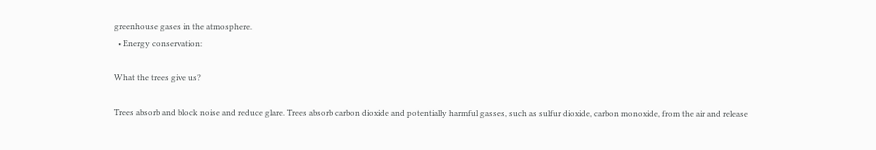greenhouse gases in the atmosphere.
  • Energy conservation:

What the trees give us?

Trees absorb and block noise and reduce glare. Trees absorb carbon dioxide and potentially harmful gasses, such as sulfur dioxide, carbon monoxide, from the air and release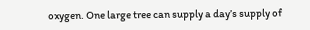oxygen. One large tree can supply a day’s supply of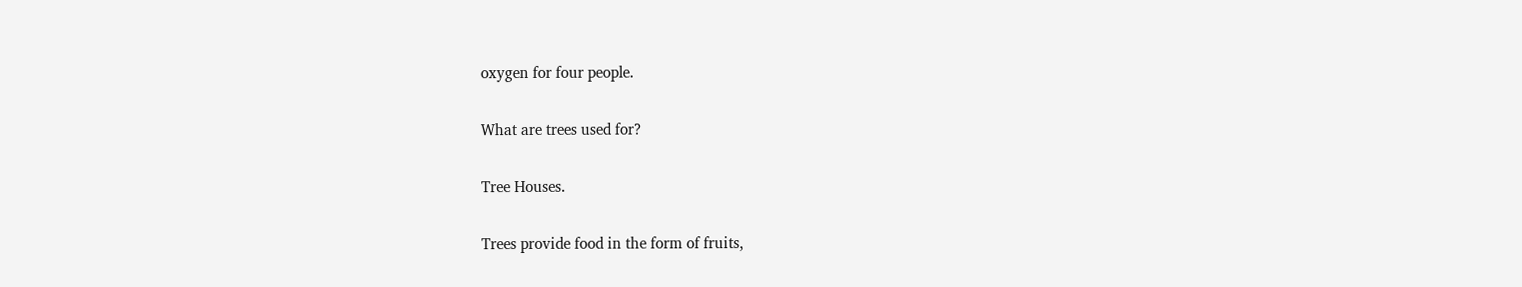oxygen for four people.

What are trees used for?

Tree Houses.

Trees provide food in the form of fruits,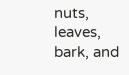nuts, leaves, bark, and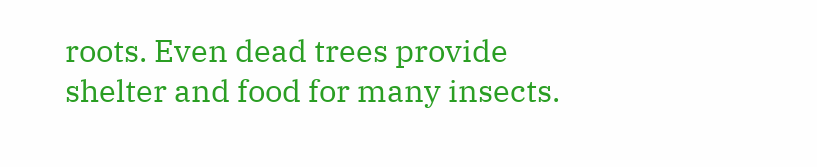roots. Even dead trees provide shelter and food for many insects.